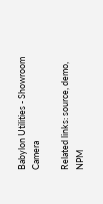Babylon Utilities - Showroom Camera

Related links: source, demo, NPM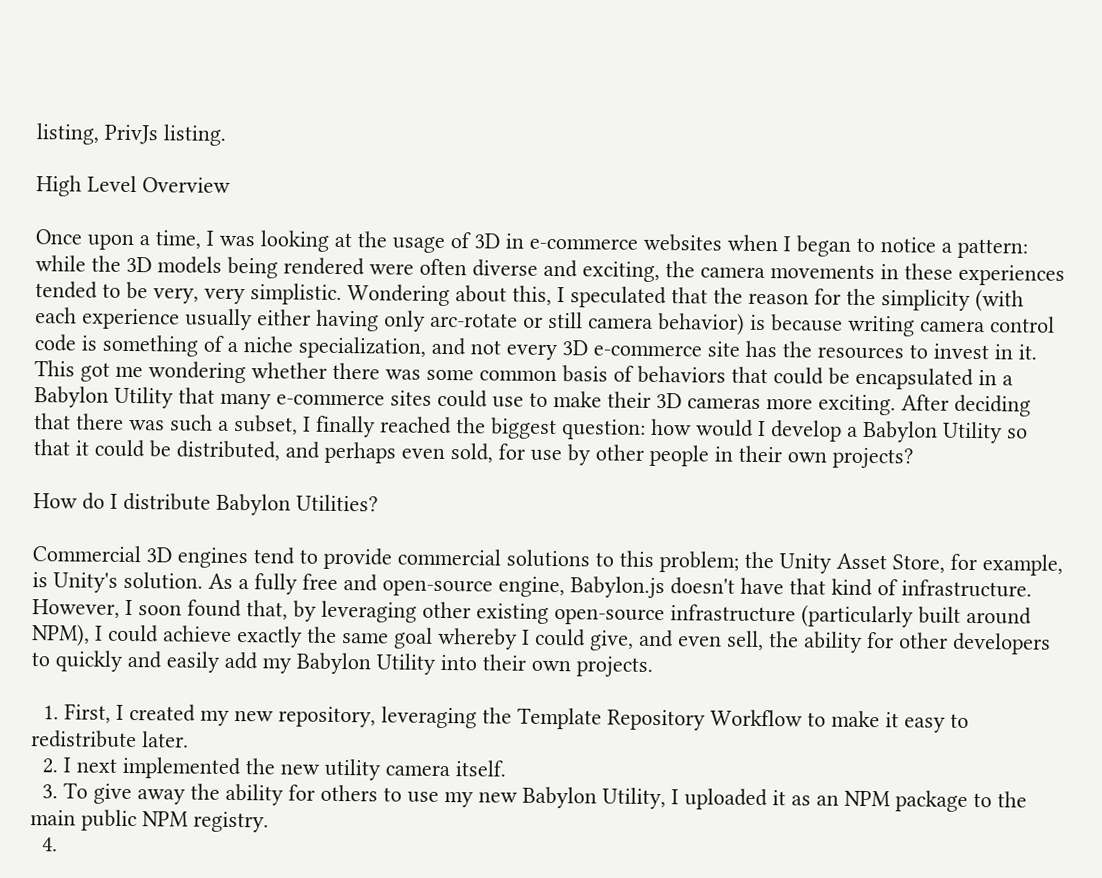listing, PrivJs listing.

High Level Overview

Once upon a time, I was looking at the usage of 3D in e-commerce websites when I began to notice a pattern: while the 3D models being rendered were often diverse and exciting, the camera movements in these experiences tended to be very, very simplistic. Wondering about this, I speculated that the reason for the simplicity (with each experience usually either having only arc-rotate or still camera behavior) is because writing camera control code is something of a niche specialization, and not every 3D e-commerce site has the resources to invest in it. This got me wondering whether there was some common basis of behaviors that could be encapsulated in a Babylon Utility that many e-commerce sites could use to make their 3D cameras more exciting. After deciding that there was such a subset, I finally reached the biggest question: how would I develop a Babylon Utility so that it could be distributed, and perhaps even sold, for use by other people in their own projects?

How do I distribute Babylon Utilities?

Commercial 3D engines tend to provide commercial solutions to this problem; the Unity Asset Store, for example, is Unity's solution. As a fully free and open-source engine, Babylon.js doesn't have that kind of infrastructure. However, I soon found that, by leveraging other existing open-source infrastructure (particularly built around NPM), I could achieve exactly the same goal whereby I could give, and even sell, the ability for other developers to quickly and easily add my Babylon Utility into their own projects.

  1. First, I created my new repository, leveraging the Template Repository Workflow to make it easy to redistribute later.
  2. I next implemented the new utility camera itself.
  3. To give away the ability for others to use my new Babylon Utility, I uploaded it as an NPM package to the main public NPM registry.
  4.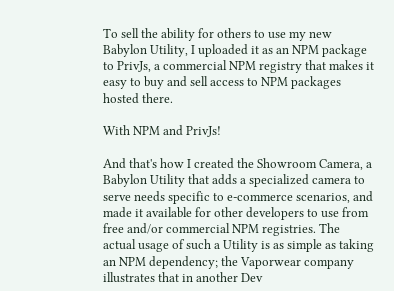To sell the ability for others to use my new Babylon Utility, I uploaded it as an NPM package to PrivJs, a commercial NPM registry that makes it easy to buy and sell access to NPM packages hosted there.

With NPM and PrivJs!

And that's how I created the Showroom Camera, a Babylon Utility that adds a specialized camera to serve needs specific to e-commerce scenarios, and made it available for other developers to use from free and/or commercial NPM registries. The actual usage of such a Utility is as simple as taking an NPM dependency; the Vaporwear company illustrates that in another Dev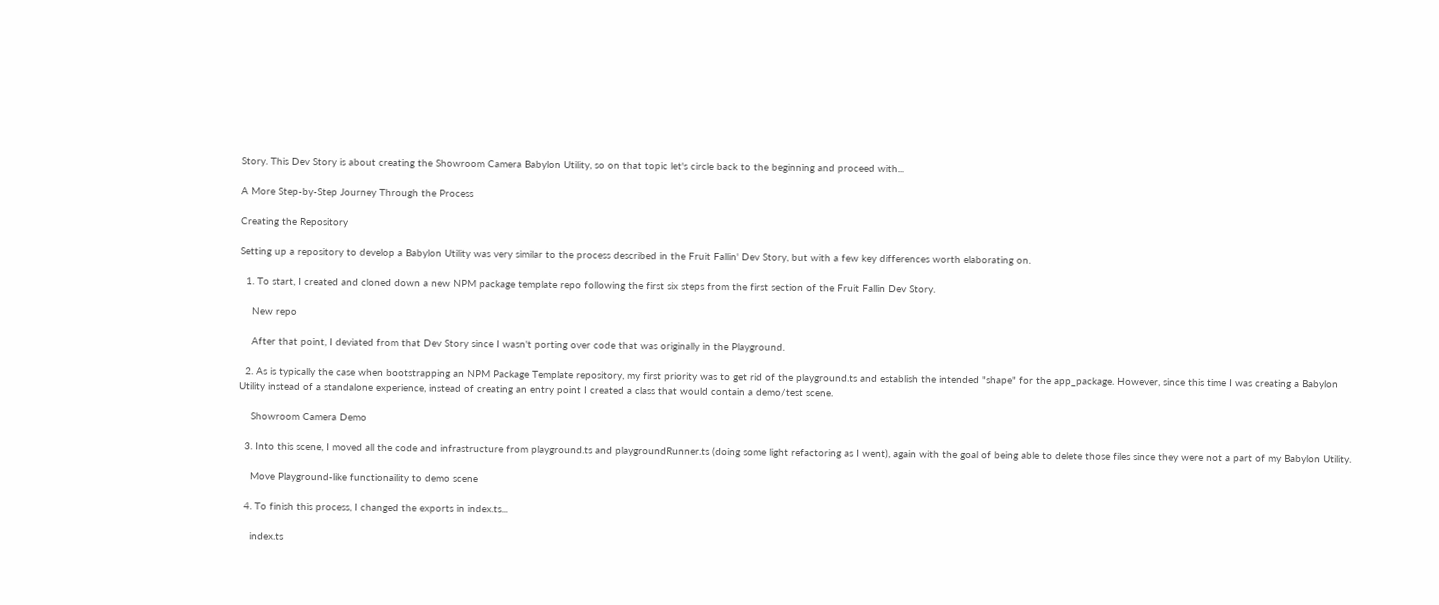Story. This Dev Story is about creating the Showroom Camera Babylon Utility, so on that topic let's circle back to the beginning and proceed with...

A More Step-by-Step Journey Through the Process

Creating the Repository

Setting up a repository to develop a Babylon Utility was very similar to the process described in the Fruit Fallin' Dev Story, but with a few key differences worth elaborating on.

  1. To start, I created and cloned down a new NPM package template repo following the first six steps from the first section of the Fruit Fallin Dev Story.

    New repo

    After that point, I deviated from that Dev Story since I wasn't porting over code that was originally in the Playground.

  2. As is typically the case when bootstrapping an NPM Package Template repository, my first priority was to get rid of the playground.ts and establish the intended "shape" for the app_package. However, since this time I was creating a Babylon Utility instead of a standalone experience, instead of creating an entry point I created a class that would contain a demo/test scene.

    Showroom Camera Demo

  3. Into this scene, I moved all the code and infrastructure from playground.ts and playgroundRunner.ts (doing some light refactoring as I went), again with the goal of being able to delete those files since they were not a part of my Babylon Utility.

    Move Playground-like functionaility to demo scene

  4. To finish this process, I changed the exports in index.ts...

    index.ts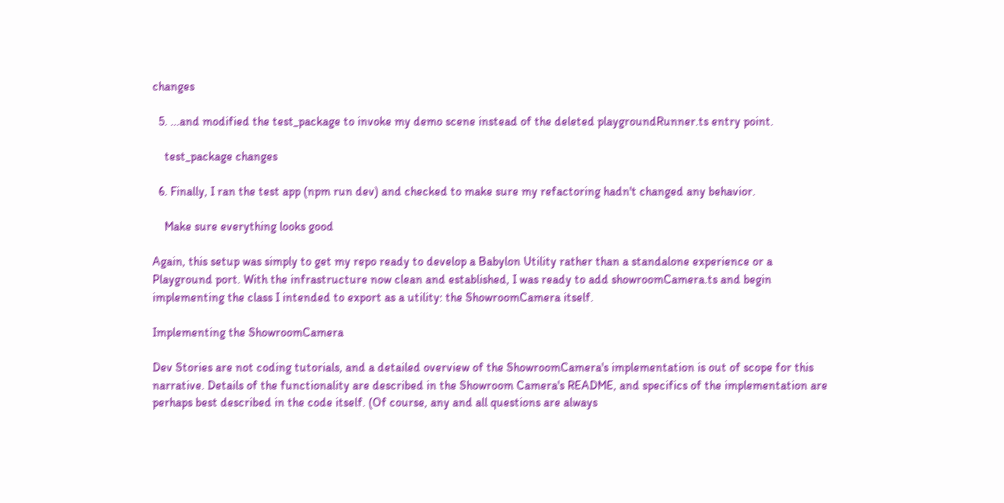changes

  5. ...and modified the test_package to invoke my demo scene instead of the deleted playgroundRunner.ts entry point.

    test_package changes

  6. Finally, I ran the test app (npm run dev) and checked to make sure my refactoring hadn't changed any behavior.

    Make sure everything looks good

Again, this setup was simply to get my repo ready to develop a Babylon Utility rather than a standalone experience or a Playground port. With the infrastructure now clean and established, I was ready to add showroomCamera.ts and begin implementing the class I intended to export as a utility: the ShowroomCamera itself.

Implementing the ShowroomCamera

Dev Stories are not coding tutorials, and a detailed overview of the ShowroomCamera's implementation is out of scope for this narrative. Details of the functionality are described in the Showroom Camera's README, and specifics of the implementation are perhaps best described in the code itself. (Of course, any and all questions are always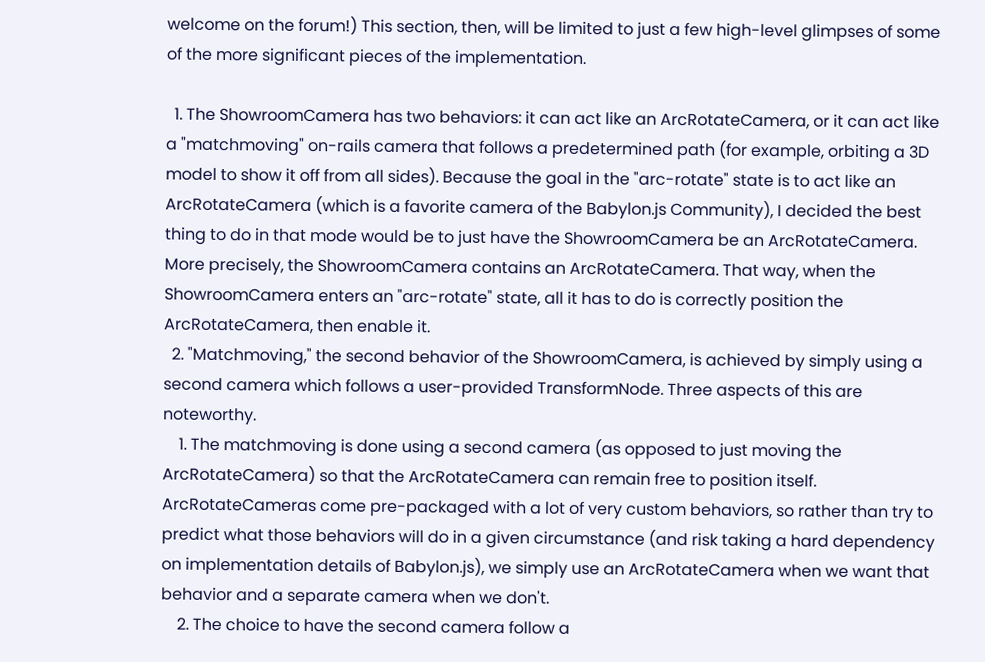welcome on the forum!) This section, then, will be limited to just a few high-level glimpses of some of the more significant pieces of the implementation.

  1. The ShowroomCamera has two behaviors: it can act like an ArcRotateCamera, or it can act like a "matchmoving" on-rails camera that follows a predetermined path (for example, orbiting a 3D model to show it off from all sides). Because the goal in the "arc-rotate" state is to act like an ArcRotateCamera (which is a favorite camera of the Babylon.js Community), I decided the best thing to do in that mode would be to just have the ShowroomCamera be an ArcRotateCamera. More precisely, the ShowroomCamera contains an ArcRotateCamera. That way, when the ShowroomCamera enters an "arc-rotate" state, all it has to do is correctly position the ArcRotateCamera, then enable it.
  2. "Matchmoving," the second behavior of the ShowroomCamera, is achieved by simply using a second camera which follows a user-provided TransformNode. Three aspects of this are noteworthy.
    1. The matchmoving is done using a second camera (as opposed to just moving the ArcRotateCamera) so that the ArcRotateCamera can remain free to position itself. ArcRotateCameras come pre-packaged with a lot of very custom behaviors, so rather than try to predict what those behaviors will do in a given circumstance (and risk taking a hard dependency on implementation details of Babylon.js), we simply use an ArcRotateCamera when we want that behavior and a separate camera when we don't.
    2. The choice to have the second camera follow a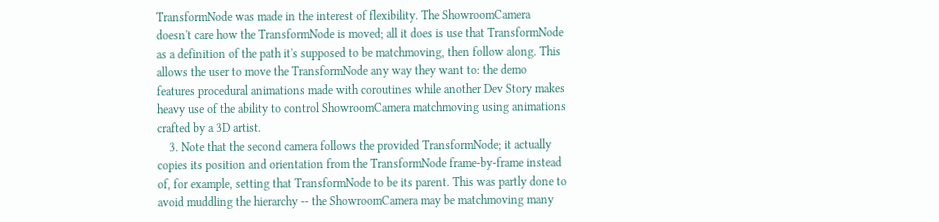TransformNode was made in the interest of flexibility. The ShowroomCamera doesn't care how the TransformNode is moved; all it does is use that TransformNode as a definition of the path it's supposed to be matchmoving, then follow along. This allows the user to move the TransformNode any way they want to: the demo features procedural animations made with coroutines while another Dev Story makes heavy use of the ability to control ShowroomCamera matchmoving using animations crafted by a 3D artist.
    3. Note that the second camera follows the provided TransformNode; it actually copies its position and orientation from the TransformNode frame-by-frame instead of, for example, setting that TransformNode to be its parent. This was partly done to avoid muddling the hierarchy -- the ShowroomCamera may be matchmoving many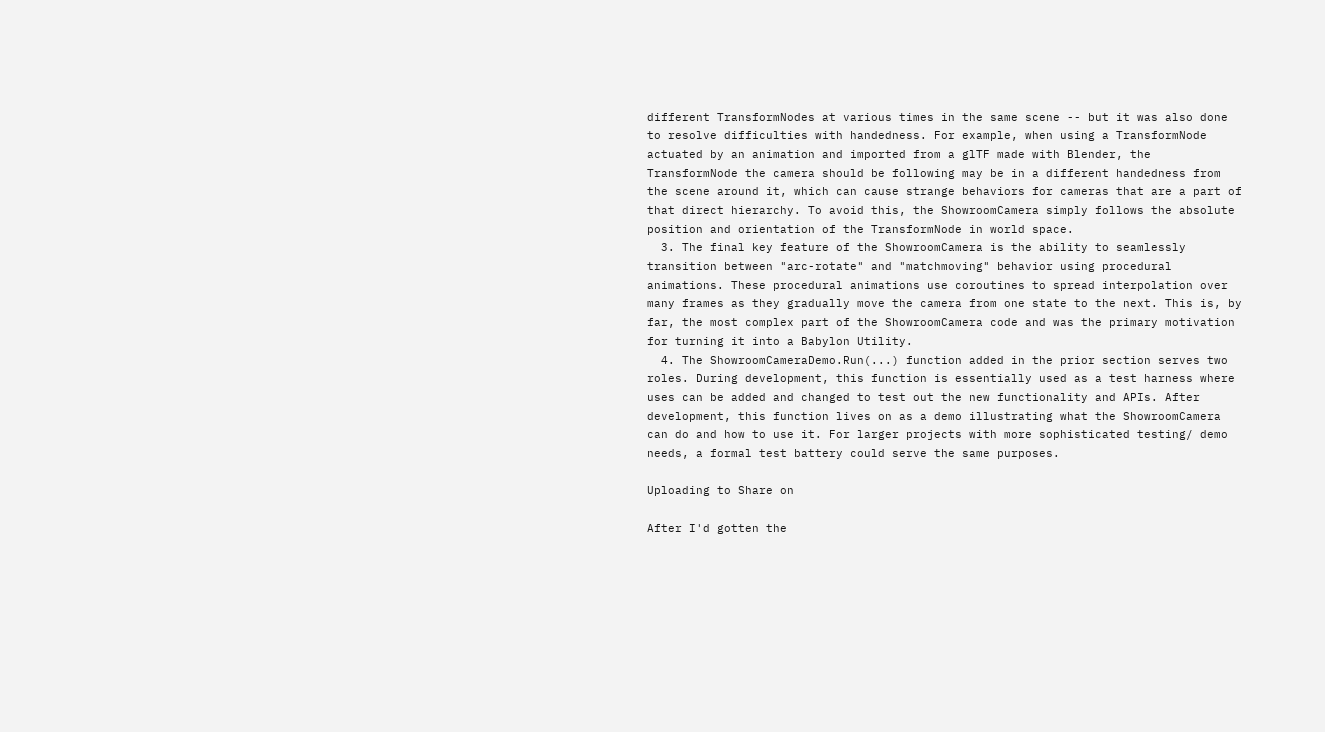different TransformNodes at various times in the same scene -- but it was also done to resolve difficulties with handedness. For example, when using a TransformNode actuated by an animation and imported from a glTF made with Blender, the TransformNode the camera should be following may be in a different handedness from the scene around it, which can cause strange behaviors for cameras that are a part of that direct hierarchy. To avoid this, the ShowroomCamera simply follows the absolute position and orientation of the TransformNode in world space.
  3. The final key feature of the ShowroomCamera is the ability to seamlessly transition between "arc-rotate" and "matchmoving" behavior using procedural animations. These procedural animations use coroutines to spread interpolation over many frames as they gradually move the camera from one state to the next. This is, by far, the most complex part of the ShowroomCamera code and was the primary motivation for turning it into a Babylon Utility.
  4. The ShowroomCameraDemo.Run(...) function added in the prior section serves two roles. During development, this function is essentially used as a test harness where uses can be added and changed to test out the new functionality and APIs. After development, this function lives on as a demo illustrating what the ShowroomCamera can do and how to use it. For larger projects with more sophisticated testing/ demo needs, a formal test battery could serve the same purposes.

Uploading to Share on

After I'd gotten the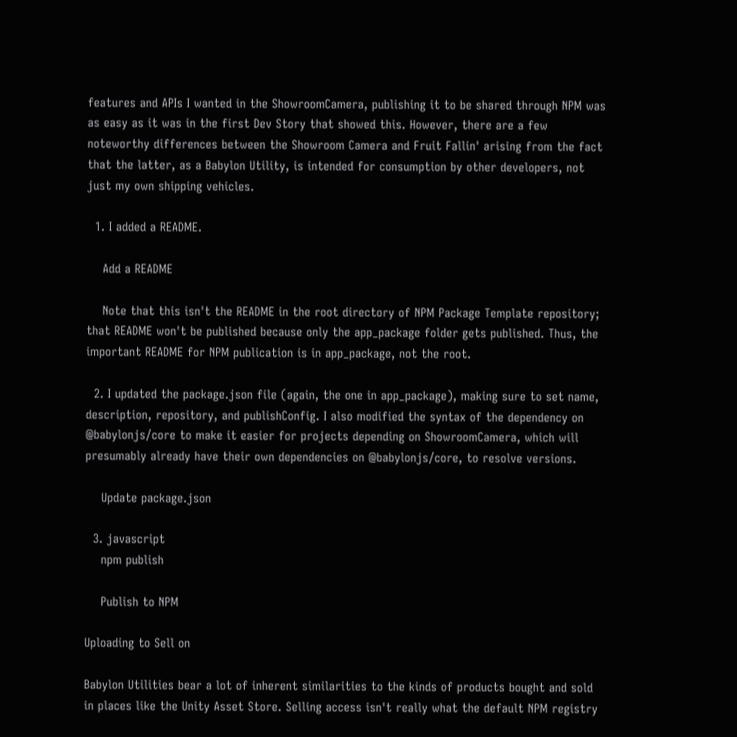features and APIs I wanted in the ShowroomCamera, publishing it to be shared through NPM was as easy as it was in the first Dev Story that showed this. However, there are a few noteworthy differences between the Showroom Camera and Fruit Fallin' arising from the fact that the latter, as a Babylon Utility, is intended for consumption by other developers, not just my own shipping vehicles.

  1. I added a README.

    Add a README

    Note that this isn't the README in the root directory of NPM Package Template repository; that README won't be published because only the app_package folder gets published. Thus, the important README for NPM publication is in app_package, not the root.

  2. I updated the package.json file (again, the one in app_package), making sure to set name, description, repository, and publishConfig. I also modified the syntax of the dependency on @babylonjs/core to make it easier for projects depending on ShowroomCamera, which will presumably already have their own dependencies on @babylonjs/core, to resolve versions.

    Update package.json

  3. javascript
    npm publish

    Publish to NPM

Uploading to Sell on

Babylon Utilities bear a lot of inherent similarities to the kinds of products bought and sold in places like the Unity Asset Store. Selling access isn't really what the default NPM registry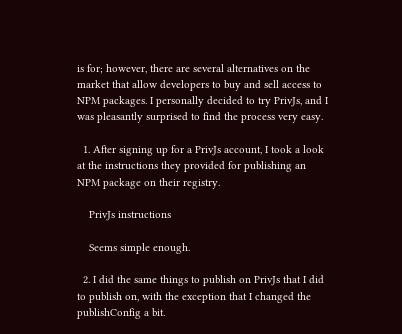is for; however, there are several alternatives on the market that allow developers to buy and sell access to NPM packages. I personally decided to try PrivJs, and I was pleasantly surprised to find the process very easy.

  1. After signing up for a PrivJs account, I took a look at the instructions they provided for publishing an NPM package on their registry.

    PrivJs instructions

    Seems simple enough.

  2. I did the same things to publish on PrivJs that I did to publish on, with the exception that I changed the publishConfig a bit.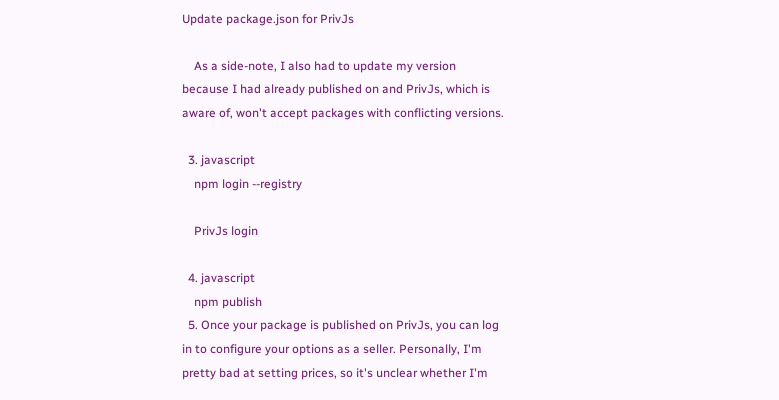Update package.json for PrivJs

    As a side-note, I also had to update my version because I had already published on and PrivJs, which is aware of, won't accept packages with conflicting versions.

  3. javascript
    npm login --registry

    PrivJs login

  4. javascript
    npm publish
  5. Once your package is published on PrivJs, you can log in to configure your options as a seller. Personally, I'm pretty bad at setting prices, so it's unclear whether I'm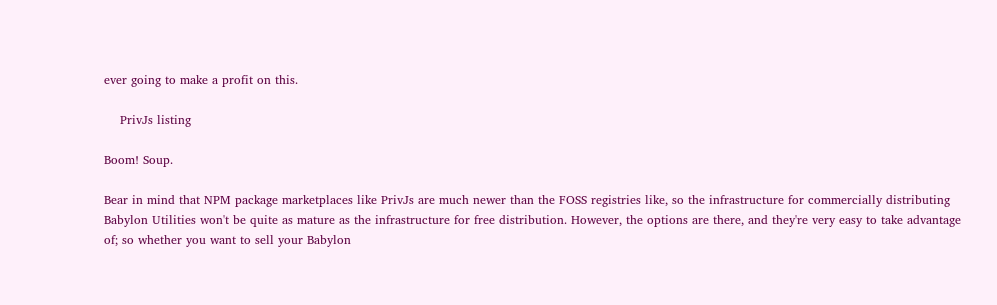ever going to make a profit on this.

    PrivJs listing

Boom! Soup.

Bear in mind that NPM package marketplaces like PrivJs are much newer than the FOSS registries like, so the infrastructure for commercially distributing Babylon Utilities won't be quite as mature as the infrastructure for free distribution. However, the options are there, and they're very easy to take advantage of; so whether you want to sell your Babylon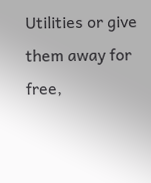Utilities or give them away for free,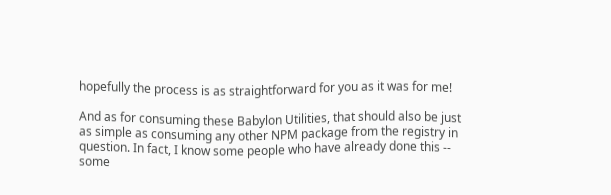hopefully the process is as straightforward for you as it was for me!

And as for consuming these Babylon Utilities, that should also be just as simple as consuming any other NPM package from the registry in question. In fact, I know some people who have already done this -- some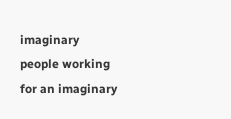imaginary people working for an imaginary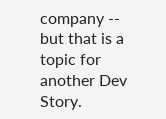company -- but that is a topic for another Dev Story.